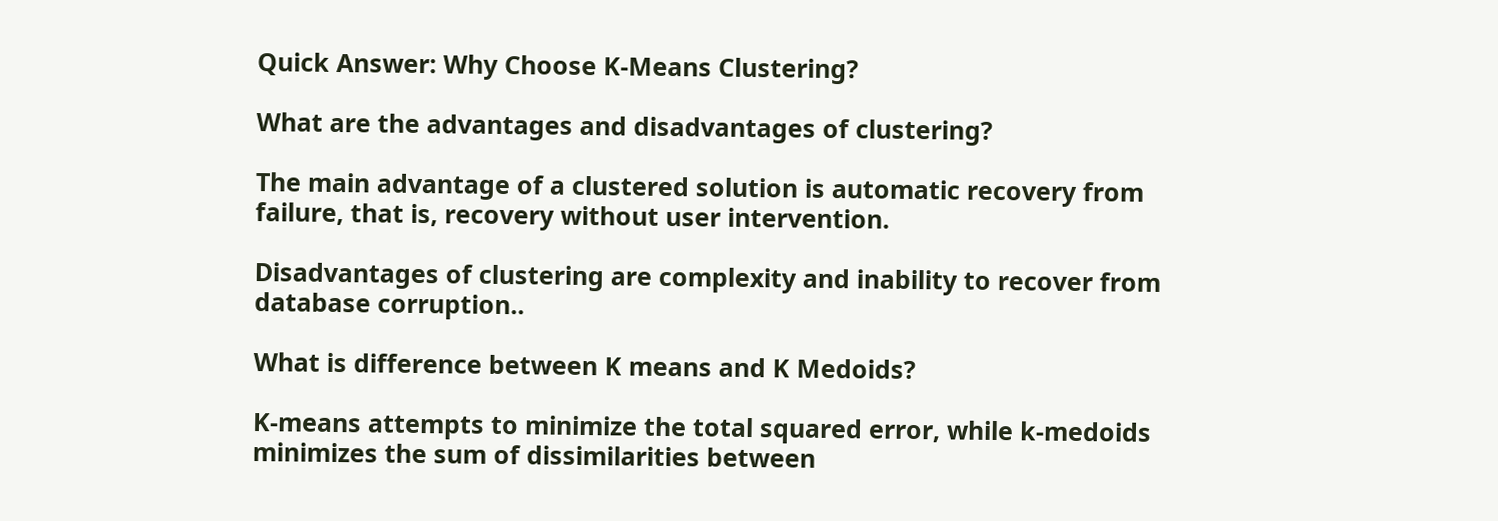Quick Answer: Why Choose K-Means Clustering?

What are the advantages and disadvantages of clustering?

The main advantage of a clustered solution is automatic recovery from failure, that is, recovery without user intervention.

Disadvantages of clustering are complexity and inability to recover from database corruption..

What is difference between K means and K Medoids?

K-means attempts to minimize the total squared error, while k-medoids minimizes the sum of dissimilarities between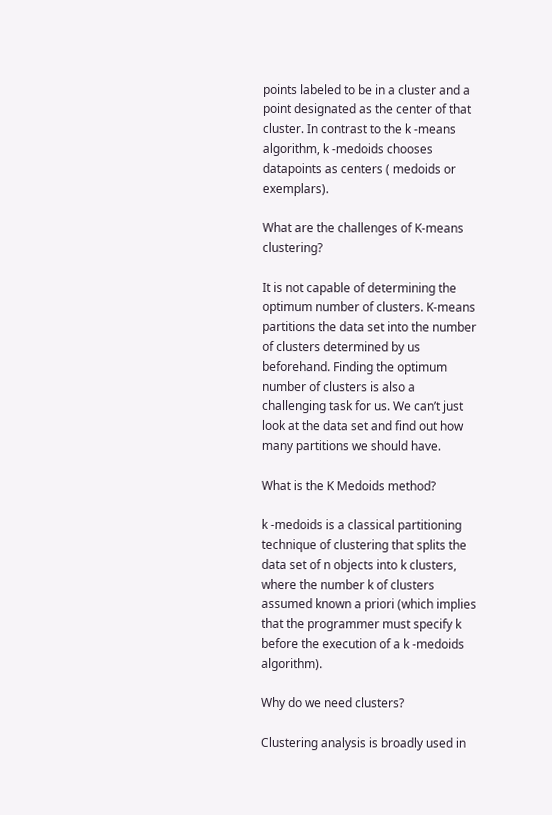points labeled to be in a cluster and a point designated as the center of that cluster. In contrast to the k -means algorithm, k -medoids chooses datapoints as centers ( medoids or exemplars).

What are the challenges of K-means clustering?

It is not capable of determining the optimum number of clusters. K-means partitions the data set into the number of clusters determined by us beforehand. Finding the optimum number of clusters is also a challenging task for us. We can’t just look at the data set and find out how many partitions we should have.

What is the K Medoids method?

k -medoids is a classical partitioning technique of clustering that splits the data set of n objects into k clusters, where the number k of clusters assumed known a priori (which implies that the programmer must specify k before the execution of a k -medoids algorithm).

Why do we need clusters?

Clustering analysis is broadly used in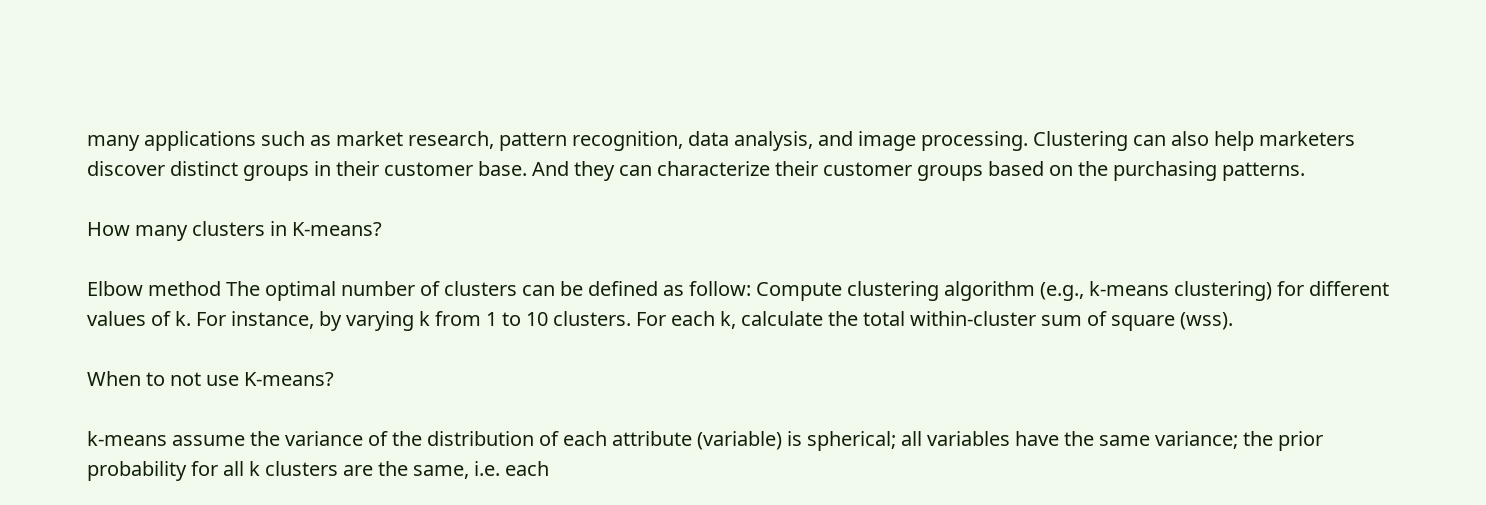many applications such as market research, pattern recognition, data analysis, and image processing. Clustering can also help marketers discover distinct groups in their customer base. And they can characterize their customer groups based on the purchasing patterns.

How many clusters in K-means?

Elbow method The optimal number of clusters can be defined as follow: Compute clustering algorithm (e.g., k-means clustering) for different values of k. For instance, by varying k from 1 to 10 clusters. For each k, calculate the total within-cluster sum of square (wss).

When to not use K-means?

k-means assume the variance of the distribution of each attribute (variable) is spherical; all variables have the same variance; the prior probability for all k clusters are the same, i.e. each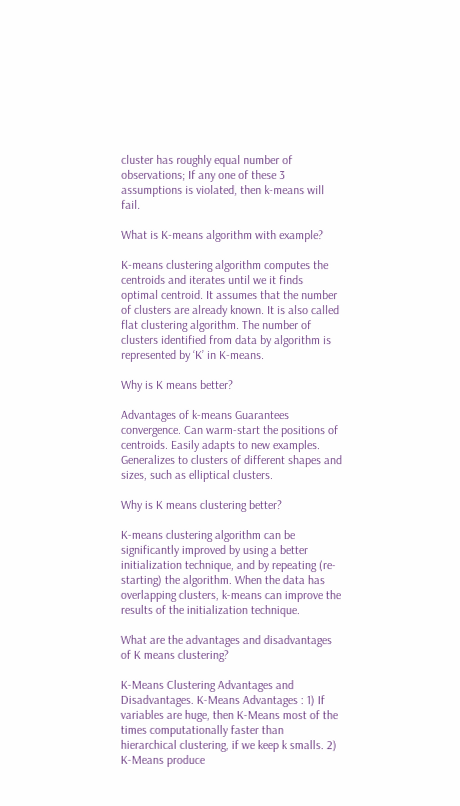cluster has roughly equal number of observations; If any one of these 3 assumptions is violated, then k-means will fail.

What is K-means algorithm with example?

K-means clustering algorithm computes the centroids and iterates until we it finds optimal centroid. It assumes that the number of clusters are already known. It is also called flat clustering algorithm. The number of clusters identified from data by algorithm is represented by ‘K’ in K-means.

Why is K means better?

Advantages of k-means Guarantees convergence. Can warm-start the positions of centroids. Easily adapts to new examples. Generalizes to clusters of different shapes and sizes, such as elliptical clusters.

Why is K means clustering better?

K-means clustering algorithm can be significantly improved by using a better initialization technique, and by repeating (re-starting) the algorithm. When the data has overlapping clusters, k-means can improve the results of the initialization technique.

What are the advantages and disadvantages of K means clustering?

K-Means Clustering Advantages and Disadvantages. K-Means Advantages : 1) If variables are huge, then K-Means most of the times computationally faster than hierarchical clustering, if we keep k smalls. 2) K-Means produce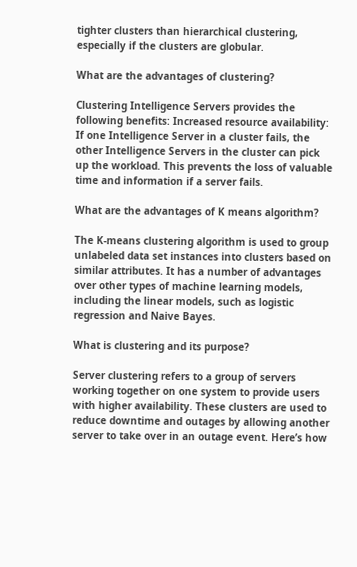tighter clusters than hierarchical clustering, especially if the clusters are globular.

What are the advantages of clustering?

Clustering Intelligence Servers provides the following benefits: Increased resource availability: If one Intelligence Server in a cluster fails, the other Intelligence Servers in the cluster can pick up the workload. This prevents the loss of valuable time and information if a server fails.

What are the advantages of K means algorithm?

The K-means clustering algorithm is used to group unlabeled data set instances into clusters based on similar attributes. It has a number of advantages over other types of machine learning models, including the linear models, such as logistic regression and Naive Bayes.

What is clustering and its purpose?

Server clustering refers to a group of servers working together on one system to provide users with higher availability. These clusters are used to reduce downtime and outages by allowing another server to take over in an outage event. Here’s how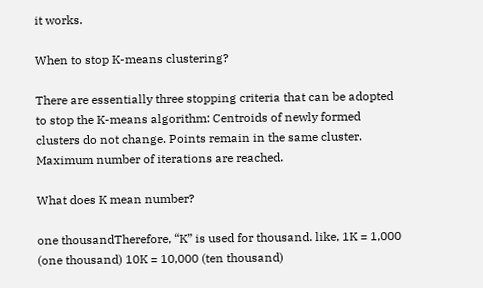it works.

When to stop K-means clustering?

There are essentially three stopping criteria that can be adopted to stop the K-means algorithm: Centroids of newly formed clusters do not change. Points remain in the same cluster. Maximum number of iterations are reached.

What does K mean number?

one thousandTherefore, “K” is used for thousand. like, 1K = 1,000 (one thousand) 10K = 10,000 (ten thousand)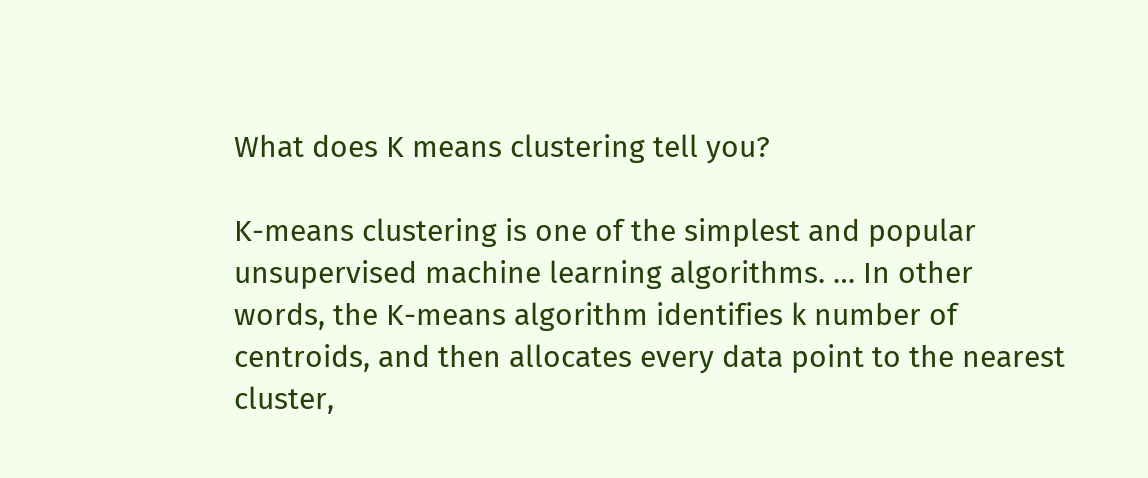What does K means clustering tell you?

K-means clustering is one of the simplest and popular unsupervised machine learning algorithms. … In other words, the K-means algorithm identifies k number of centroids, and then allocates every data point to the nearest cluster,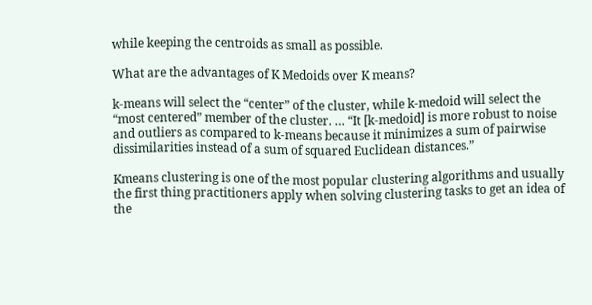while keeping the centroids as small as possible.

What are the advantages of K Medoids over K means?

k-means will select the “center” of the cluster, while k-medoid will select the “most centered” member of the cluster. … “It [k-medoid] is more robust to noise and outliers as compared to k-means because it minimizes a sum of pairwise dissimilarities instead of a sum of squared Euclidean distances.”

Kmeans clustering is one of the most popular clustering algorithms and usually the first thing practitioners apply when solving clustering tasks to get an idea of the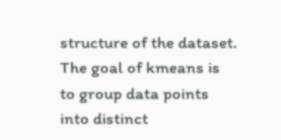structure of the dataset. The goal of kmeans is to group data points into distinct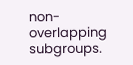non-overlapping subgroups.